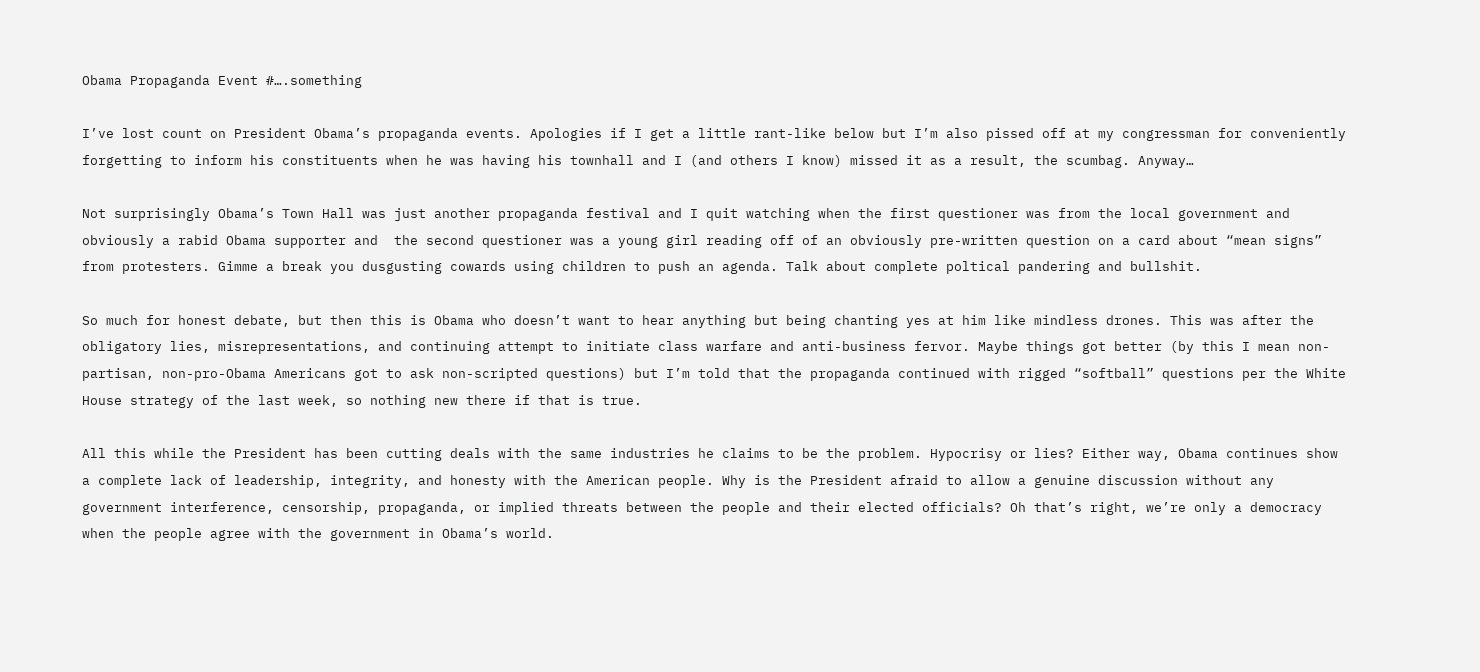Obama Propaganda Event #….something

I’ve lost count on President Obama’s propaganda events. Apologies if I get a little rant-like below but I’m also pissed off at my congressman for conveniently forgetting to inform his constituents when he was having his townhall and I (and others I know) missed it as a result, the scumbag. Anyway…

Not surprisingly Obama’s Town Hall was just another propaganda festival and I quit watching when the first questioner was from the local government and obviously a rabid Obama supporter and  the second questioner was a young girl reading off of an obviously pre-written question on a card about “mean signs” from protesters. Gimme a break you dusgusting cowards using children to push an agenda. Talk about complete poltical pandering and bullshit.

So much for honest debate, but then this is Obama who doesn’t want to hear anything but being chanting yes at him like mindless drones. This was after the obligatory lies, misrepresentations, and continuing attempt to initiate class warfare and anti-business fervor. Maybe things got better (by this I mean non-partisan, non-pro-Obama Americans got to ask non-scripted questions) but I’m told that the propaganda continued with rigged “softball” questions per the White House strategy of the last week, so nothing new there if that is true.

All this while the President has been cutting deals with the same industries he claims to be the problem. Hypocrisy or lies? Either way, Obama continues show a complete lack of leadership, integrity, and honesty with the American people. Why is the President afraid to allow a genuine discussion without any government interference, censorship, propaganda, or implied threats between the people and their elected officials? Oh that’s right, we’re only a democracy when the people agree with the government in Obama’s world.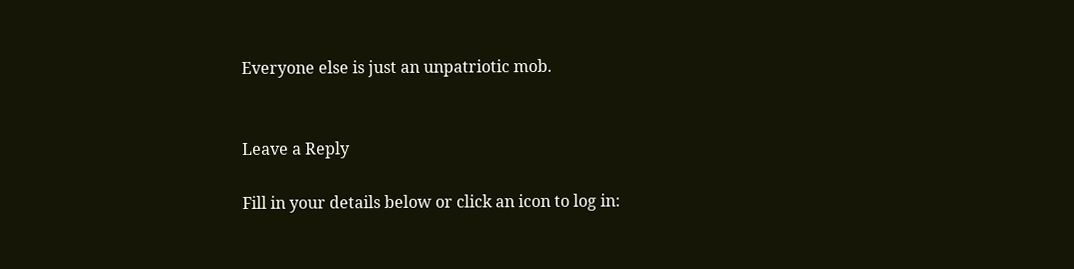Everyone else is just an unpatriotic mob.


Leave a Reply

Fill in your details below or click an icon to log in: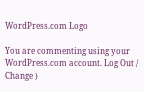WordPress.com Logo

You are commenting using your WordPress.com account. Log Out / Change )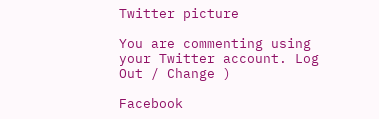Twitter picture

You are commenting using your Twitter account. Log Out / Change )

Facebook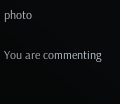photo

You are commenting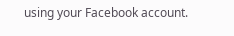using your Facebook account.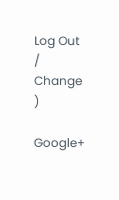Log Out / Change )

Google+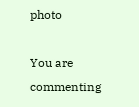photo

You are commenting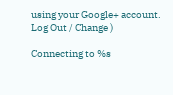using your Google+ account. Log Out / Change )

Connecting to %s